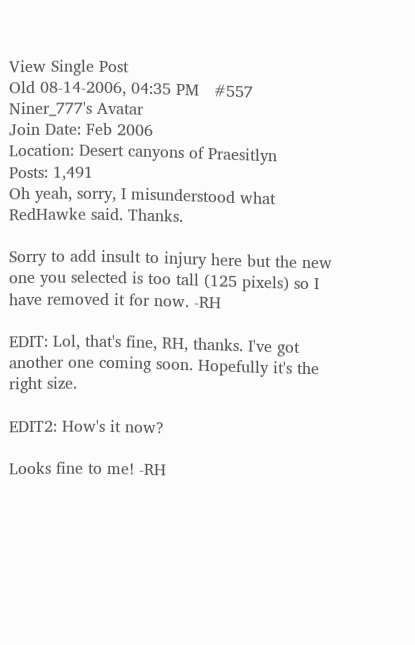View Single Post
Old 08-14-2006, 04:35 PM   #557
Niner_777's Avatar
Join Date: Feb 2006
Location: Desert canyons of Praesitlyn
Posts: 1,491
Oh yeah, sorry, I misunderstood what RedHawke said. Thanks.

Sorry to add insult to injury here but the new one you selected is too tall (125 pixels) so I have removed it for now. -RH

EDIT: Lol, that's fine, RH, thanks. I've got another one coming soon. Hopefully it's the right size.

EDIT2: How's it now?

Looks fine to me! -RH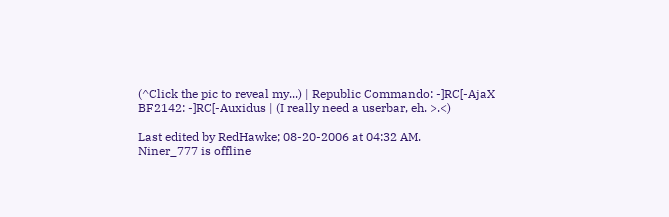(^Click the pic to reveal my...) | Republic Commando: -]RC[-AjaX
BF2142: -]RC[-Auxidus | (I really need a userbar, eh. >.<)

Last edited by RedHawke; 08-20-2006 at 04:32 AM.
Niner_777 is offline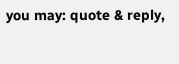you may: quote & reply,